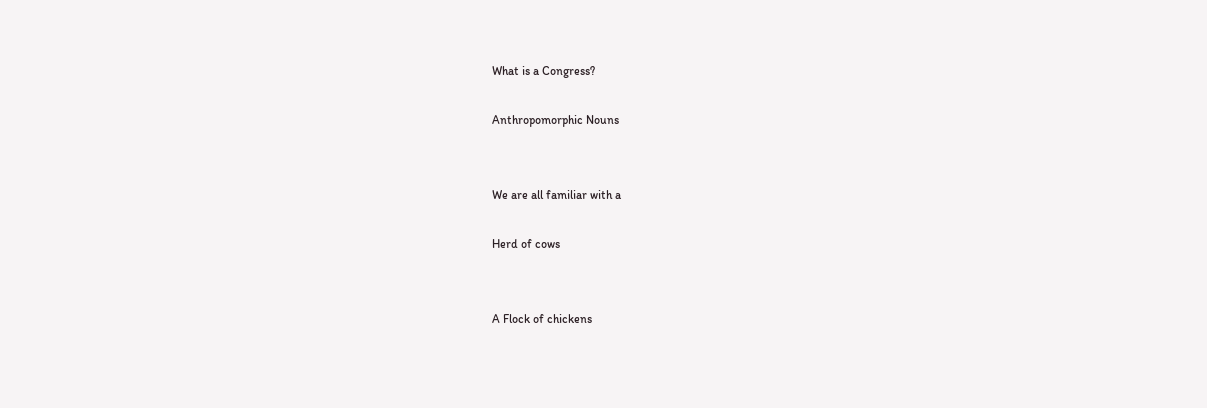What is a Congress?

Anthropomorphic Nouns


We are all familiar with a

Herd of cows


A Flock of chickens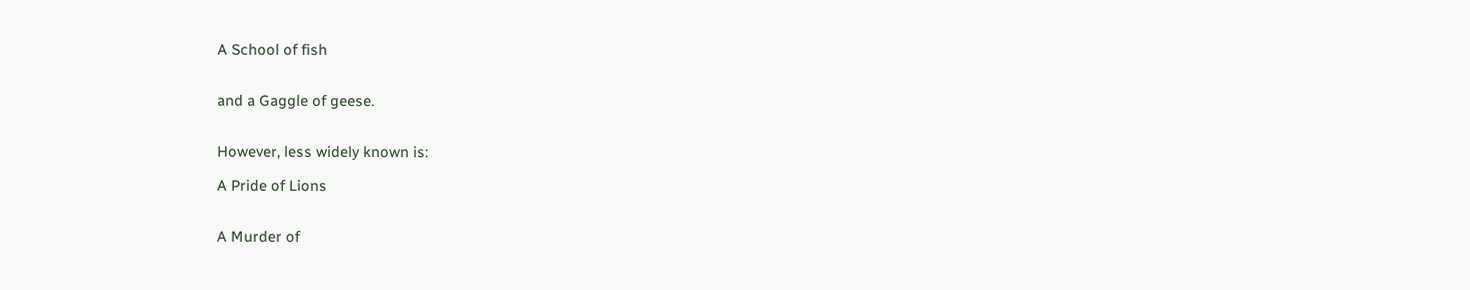A School of fish


and a Gaggle of geese.


However, less widely known is:

A Pride of Lions


A Murder of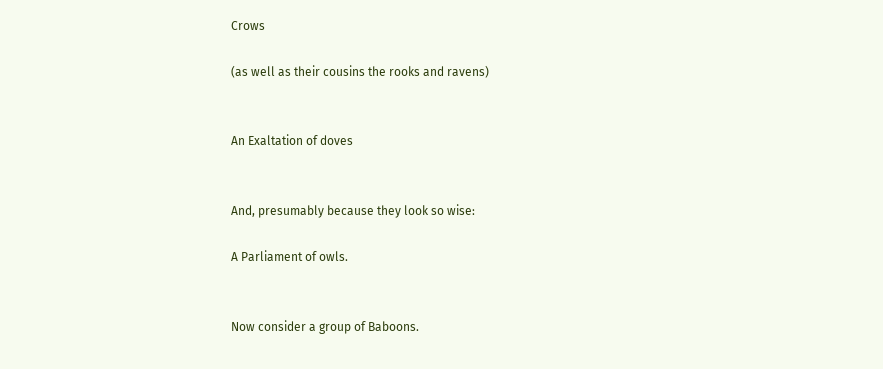Crows

(as well as their cousins the rooks and ravens)


An Exaltation of doves


And, presumably because they look so wise:

A Parliament of owls.


Now consider a group of Baboons.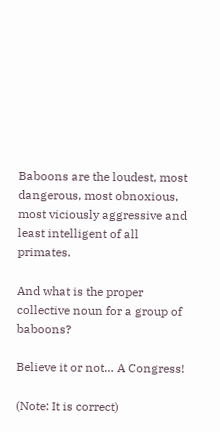Baboons are the loudest, most dangerous, most obnoxious, most viciously aggressive and least intelligent of all primates.

And what is the proper collective noun for a group of baboons?

Believe it or not… A Congress!

(Note: It is correct)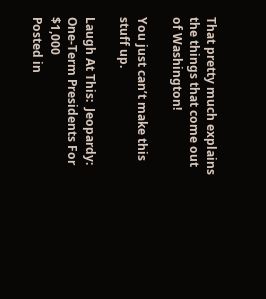That pretty much explains the things that come out of Washington!

You just can’t make this stuff up.

Laugh At This:  Jeopardy: One-Term Presidents For $1,000
Posted in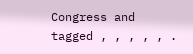Congress and tagged , , , , , .